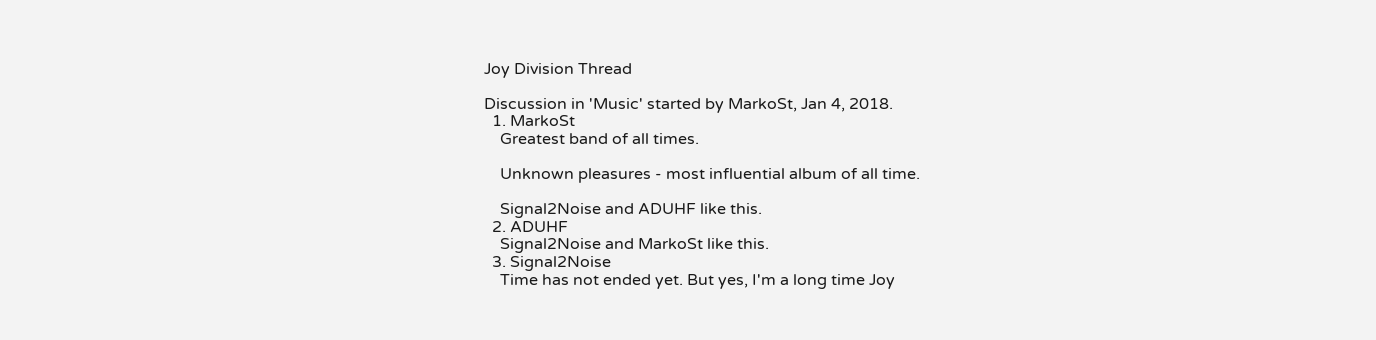Joy Division Thread

Discussion in 'Music' started by MarkoSt, Jan 4, 2018.
  1. MarkoSt
    Greatest band of all times.

    Unknown pleasures - most influential album of all time.

    Signal2Noise and ADUHF like this.
  2. ADUHF
    Signal2Noise and MarkoSt like this.
  3. Signal2Noise
    Time has not ended yet. But yes, I'm a long time Joy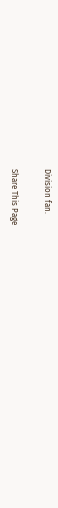Division fan.

Share This Page